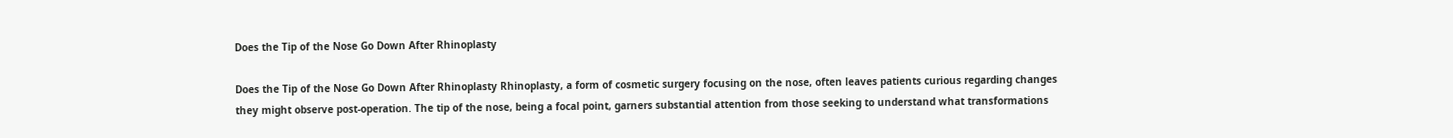Does the Tip of the Nose Go Down After Rhinoplasty

Does the Tip of the Nose Go Down After Rhinoplasty Rhinoplasty, a form of cosmetic surgery focusing on the nose, often leaves patients curious regarding changes they might observe post-operation. The tip of the nose, being a focal point, garners substantial attention from those seeking to understand what transformations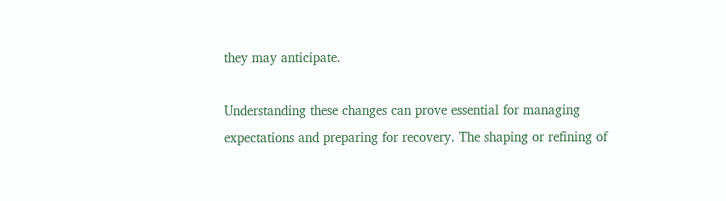they may anticipate.

Understanding these changes can prove essential for managing expectations and preparing for recovery. The shaping or refining of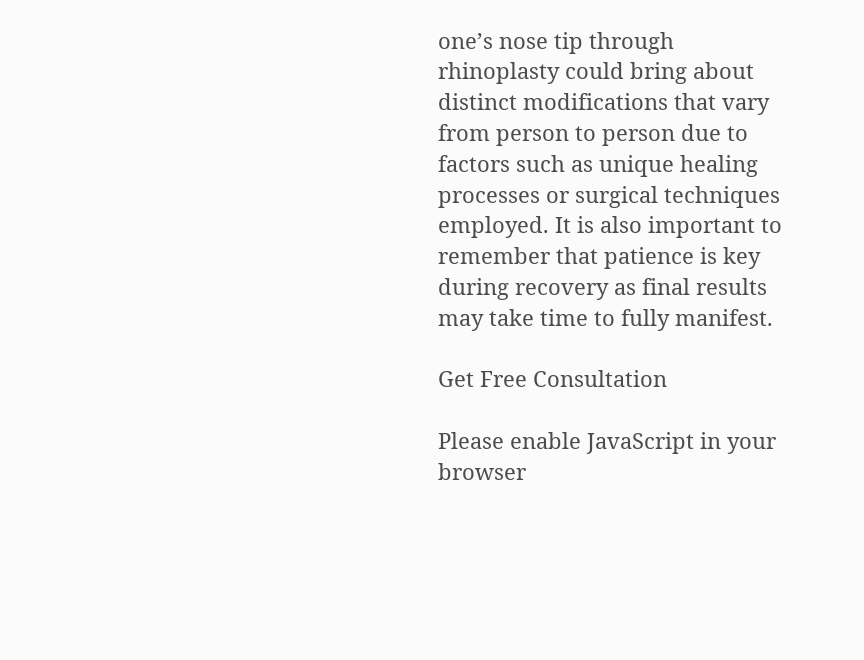one’s nose tip through rhinoplasty could bring about distinct modifications that vary from person to person due to factors such as unique healing processes or surgical techniques employed. It is also important to remember that patience is key during recovery as final results may take time to fully manifest.

Get Free Consultation

Please enable JavaScript in your browser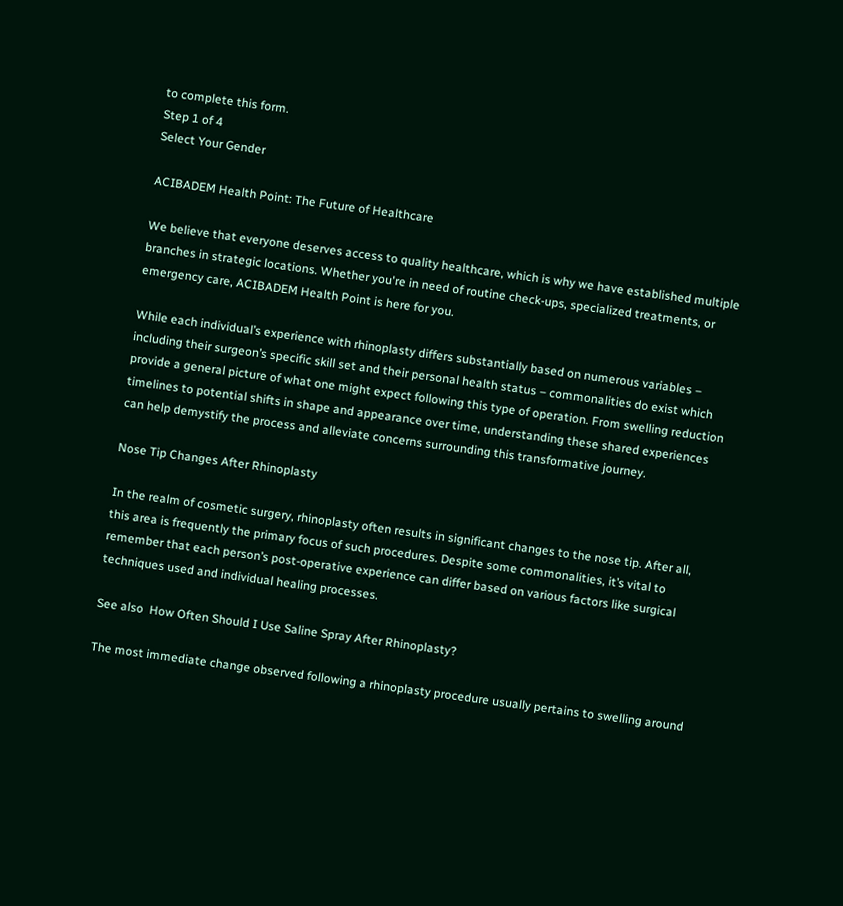to complete this form.
Step 1 of 4
Select Your Gender

ACIBADEM Health Point: The Future of Healthcare

We believe that everyone deserves access to quality healthcare, which is why we have established multiple branches in strategic locations. Whether you're in need of routine check-ups, specialized treatments, or emergency care, ACIBADEM Health Point is here for you.

While each individual’s experience with rhinoplasty differs substantially based on numerous variables – including their surgeon’s specific skill set and their personal health status – commonalities do exist which provide a general picture of what one might expect following this type of operation. From swelling reduction timelines to potential shifts in shape and appearance over time, understanding these shared experiences can help demystify the process and alleviate concerns surrounding this transformative journey.

Nose Tip Changes After Rhinoplasty

In the realm of cosmetic surgery, rhinoplasty often results in significant changes to the nose tip. After all, this area is frequently the primary focus of such procedures. Despite some commonalities, it’s vital to remember that each person’s post-operative experience can differ based on various factors like surgical techniques used and individual healing processes.

See also  How Often Should I Use Saline Spray After Rhinoplasty?

The most immediate change observed following a rhinoplasty procedure usually pertains to swelling around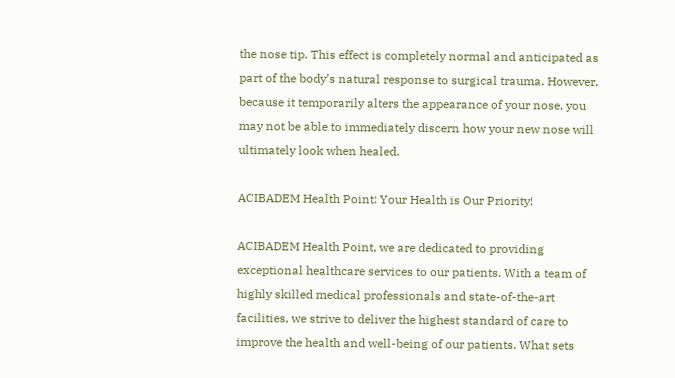the nose tip. This effect is completely normal and anticipated as part of the body’s natural response to surgical trauma. However, because it temporarily alters the appearance of your nose, you may not be able to immediately discern how your new nose will ultimately look when healed.

ACIBADEM Health Point: Your Health is Our Priority!

ACIBADEM Health Point, we are dedicated to providing exceptional healthcare services to our patients. With a team of highly skilled medical professionals and state-of-the-art facilities, we strive to deliver the highest standard of care to improve the health and well-being of our patients. What sets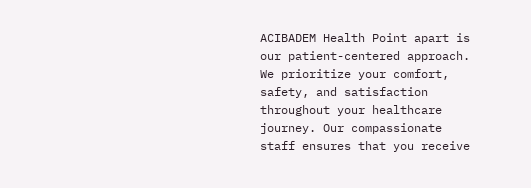ACIBADEM Health Point apart is our patient-centered approach. We prioritize your comfort, safety, and satisfaction throughout your healthcare journey. Our compassionate staff ensures that you receive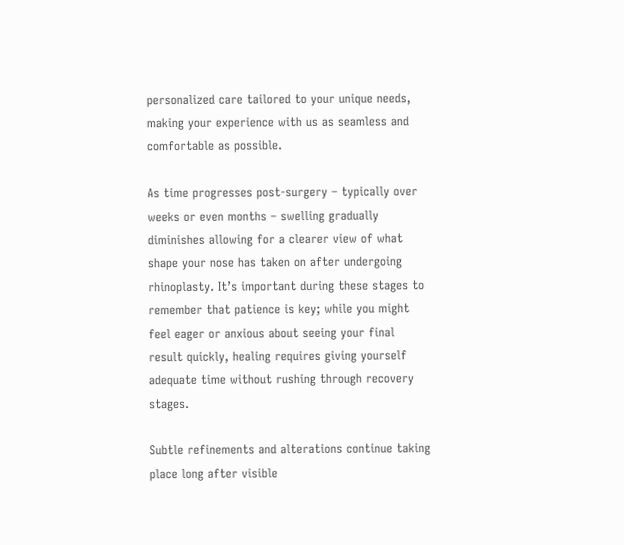personalized care tailored to your unique needs, making your experience with us as seamless and comfortable as possible.

As time progresses post-surgery – typically over weeks or even months – swelling gradually diminishes allowing for a clearer view of what shape your nose has taken on after undergoing rhinoplasty. It’s important during these stages to remember that patience is key; while you might feel eager or anxious about seeing your final result quickly, healing requires giving yourself adequate time without rushing through recovery stages.

Subtle refinements and alterations continue taking place long after visible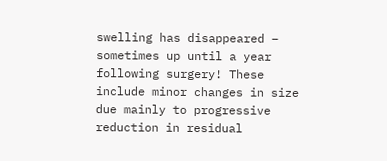swelling has disappeared – sometimes up until a year following surgery! These include minor changes in size due mainly to progressive reduction in residual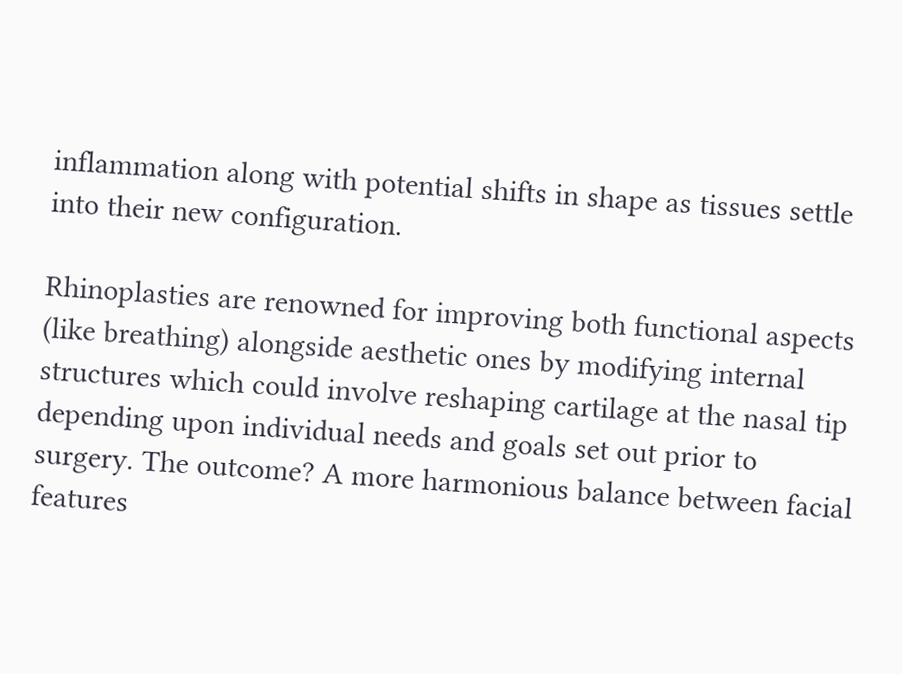inflammation along with potential shifts in shape as tissues settle into their new configuration.

Rhinoplasties are renowned for improving both functional aspects (like breathing) alongside aesthetic ones by modifying internal structures which could involve reshaping cartilage at the nasal tip depending upon individual needs and goals set out prior to surgery. The outcome? A more harmonious balance between facial features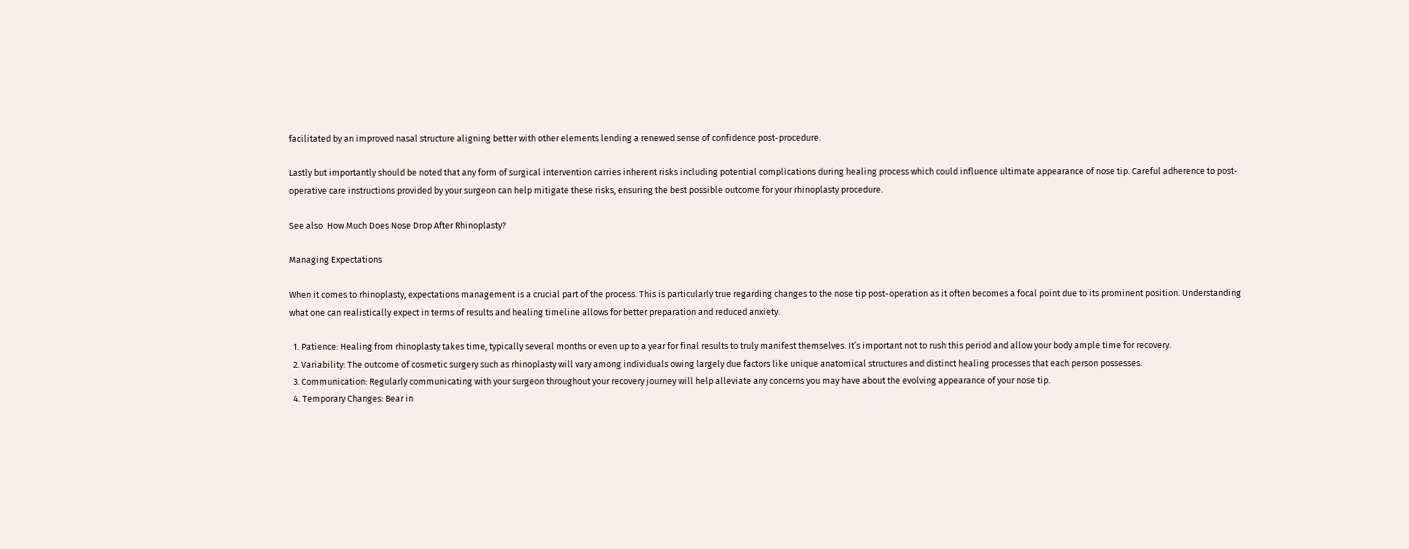facilitated by an improved nasal structure aligning better with other elements lending a renewed sense of confidence post-procedure.

Lastly but importantly should be noted that any form of surgical intervention carries inherent risks including potential complications during healing process which could influence ultimate appearance of nose tip. Careful adherence to post-operative care instructions provided by your surgeon can help mitigate these risks, ensuring the best possible outcome for your rhinoplasty procedure.

See also  How Much Does Nose Drop After Rhinoplasty?

Managing Expectations

When it comes to rhinoplasty, expectations management is a crucial part of the process. This is particularly true regarding changes to the nose tip post-operation as it often becomes a focal point due to its prominent position. Understanding what one can realistically expect in terms of results and healing timeline allows for better preparation and reduced anxiety.

  1. Patience: Healing from rhinoplasty takes time, typically several months or even up to a year for final results to truly manifest themselves. It’s important not to rush this period and allow your body ample time for recovery.
  2. Variability: The outcome of cosmetic surgery such as rhinoplasty will vary among individuals owing largely due factors like unique anatomical structures and distinct healing processes that each person possesses.
  3. Communication: Regularly communicating with your surgeon throughout your recovery journey will help alleviate any concerns you may have about the evolving appearance of your nose tip.
  4. Temporary Changes: Bear in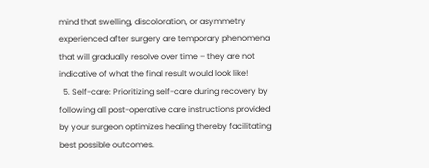mind that swelling, discoloration, or asymmetry experienced after surgery are temporary phenomena that will gradually resolve over time – they are not indicative of what the final result would look like!
  5. Self-care: Prioritizing self-care during recovery by following all post-operative care instructions provided by your surgeon optimizes healing thereby facilitating best possible outcomes.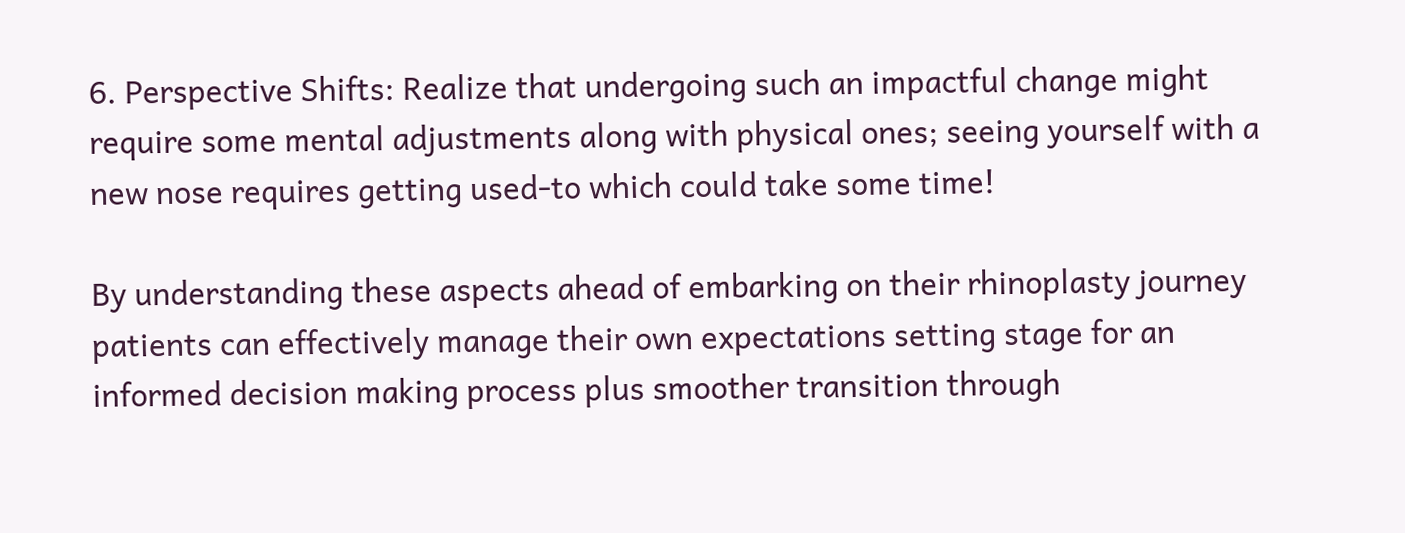6. Perspective Shifts: Realize that undergoing such an impactful change might require some mental adjustments along with physical ones; seeing yourself with a new nose requires getting used-to which could take some time!

By understanding these aspects ahead of embarking on their rhinoplasty journey patients can effectively manage their own expectations setting stage for an informed decision making process plus smoother transition through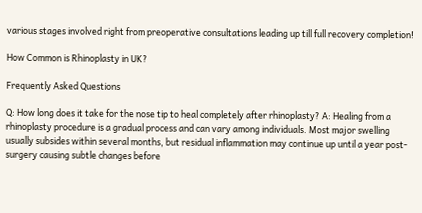various stages involved right from preoperative consultations leading up till full recovery completion!

How Common is Rhinoplasty in UK?

Frequently Asked Questions

Q: How long does it take for the nose tip to heal completely after rhinoplasty? A: Healing from a rhinoplasty procedure is a gradual process and can vary among individuals. Most major swelling usually subsides within several months, but residual inflammation may continue up until a year post-surgery causing subtle changes before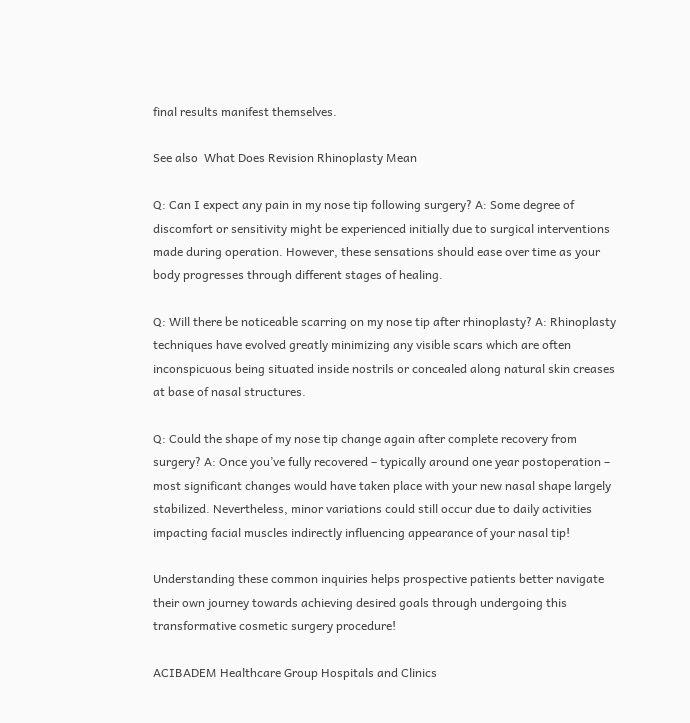final results manifest themselves.

See also  What Does Revision Rhinoplasty Mean

Q: Can I expect any pain in my nose tip following surgery? A: Some degree of discomfort or sensitivity might be experienced initially due to surgical interventions made during operation. However, these sensations should ease over time as your body progresses through different stages of healing.

Q: Will there be noticeable scarring on my nose tip after rhinoplasty? A: Rhinoplasty techniques have evolved greatly minimizing any visible scars which are often inconspicuous being situated inside nostrils or concealed along natural skin creases at base of nasal structures.

Q: Could the shape of my nose tip change again after complete recovery from surgery? A: Once you’ve fully recovered – typically around one year postoperation – most significant changes would have taken place with your new nasal shape largely stabilized. Nevertheless, minor variations could still occur due to daily activities impacting facial muscles indirectly influencing appearance of your nasal tip!

Understanding these common inquiries helps prospective patients better navigate their own journey towards achieving desired goals through undergoing this transformative cosmetic surgery procedure!

ACIBADEM Healthcare Group Hospitals and Clinics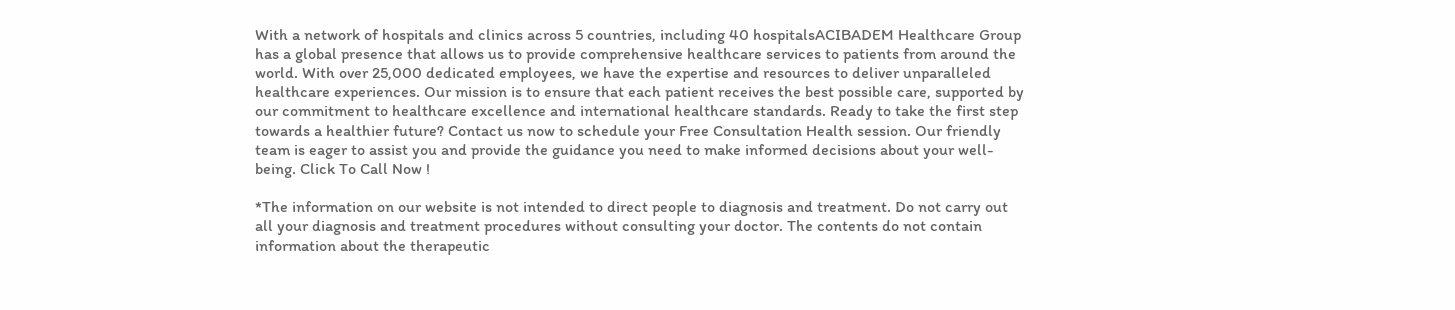With a network of hospitals and clinics across 5 countries, including 40 hospitalsACIBADEM Healthcare Group has a global presence that allows us to provide comprehensive healthcare services to patients from around the world. With over 25,000 dedicated employees, we have the expertise and resources to deliver unparalleled healthcare experiences. Our mission is to ensure that each patient receives the best possible care, supported by our commitment to healthcare excellence and international healthcare standards. Ready to take the first step towards a healthier future? Contact us now to schedule your Free Consultation Health session. Our friendly team is eager to assist you and provide the guidance you need to make informed decisions about your well-being. Click To Call Now !

*The information on our website is not intended to direct people to diagnosis and treatment. Do not carry out all your diagnosis and treatment procedures without consulting your doctor. The contents do not contain information about the therapeutic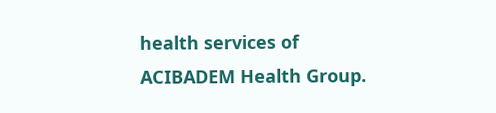health services of ACIBADEM Health Group.